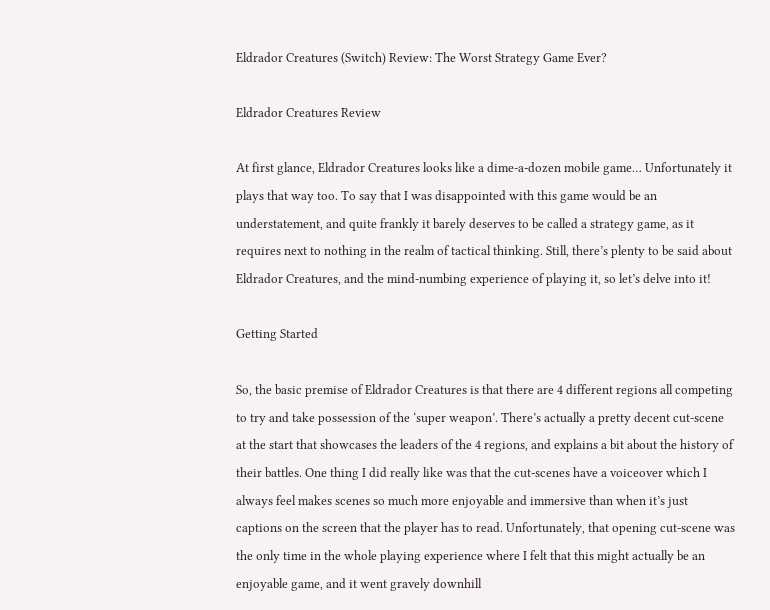Eldrador Creatures (Switch) Review: The Worst Strategy Game Ever?

Eldrador Creatures Review

At first glance, Eldrador Creatures looks like a dime-a-dozen mobile game… Unfortunately it plays that way too. To say that I was disappointed with this game would be an understatement, and quite frankly it barely deserves to be called a strategy game, as it requires next to nothing in the realm of tactical thinking. Still, there’s plenty to be said about Eldrador Creatures, and the mind-numbing experience of playing it, so let’s delve into it!

Getting Started

So, the basic premise of Eldrador Creatures is that there are 4 different regions all competing to try and take possession of the ‘super weapon’. There’s actually a pretty decent cut-scene at the start that showcases the leaders of the 4 regions, and explains a bit about the history of their battles. One thing I did really like was that the cut-scenes have a voiceover which I always feel makes scenes so much more enjoyable and immersive than when it’s just captions on the screen that the player has to read. Unfortunately, that opening cut-scene was the only time in the whole playing experience where I felt that this might actually be an enjoyable game, and it went gravely downhill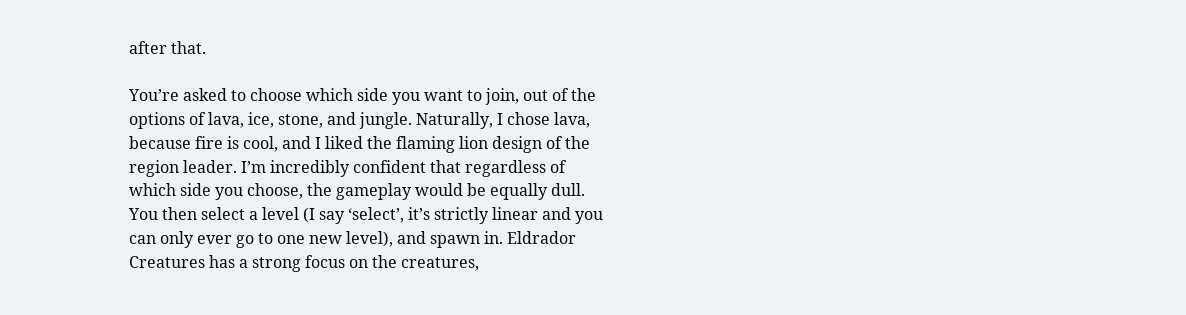after that.

You’re asked to choose which side you want to join, out of the options of lava, ice, stone, and jungle. Naturally, I chose lava, because fire is cool, and I liked the flaming lion design of the region leader. I’m incredibly confident that regardless of which side you choose, the gameplay would be equally dull. You then select a level (I say ‘select’, it’s strictly linear and you can only ever go to one new level), and spawn in. Eldrador Creatures has a strong focus on the creatures,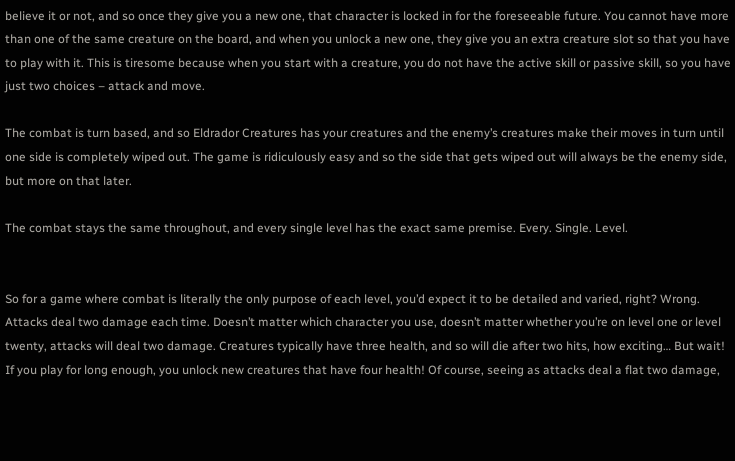believe it or not, and so once they give you a new one, that character is locked in for the foreseeable future. You cannot have more than one of the same creature on the board, and when you unlock a new one, they give you an extra creature slot so that you have to play with it. This is tiresome because when you start with a creature, you do not have the active skill or passive skill, so you have just two choices – attack and move.

The combat is turn based, and so Eldrador Creatures has your creatures and the enemy’s creatures make their moves in turn until one side is completely wiped out. The game is ridiculously easy and so the side that gets wiped out will always be the enemy side, but more on that later.

The combat stays the same throughout, and every single level has the exact same premise. Every. Single. Level.


So for a game where combat is literally the only purpose of each level, you’d expect it to be detailed and varied, right? Wrong. Attacks deal two damage each time. Doesn’t matter which character you use, doesn’t matter whether you’re on level one or level twenty, attacks will deal two damage. Creatures typically have three health, and so will die after two hits, how exciting… But wait! If you play for long enough, you unlock new creatures that have four health! Of course, seeing as attacks deal a flat two damage,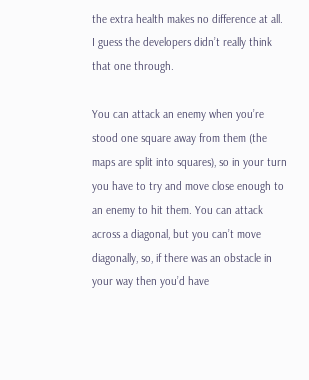the extra health makes no difference at all. I guess the developers didn’t really think that one through.

You can attack an enemy when you’re stood one square away from them (the maps are split into squares), so in your turn you have to try and move close enough to an enemy to hit them. You can attack across a diagonal, but you can’t move diagonally, so, if there was an obstacle in your way then you’d have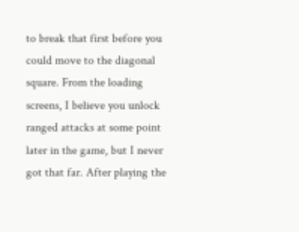to break that first before you could move to the diagonal square. From the loading screens, I believe you unlock ranged attacks at some point later in the game, but I never got that far. After playing the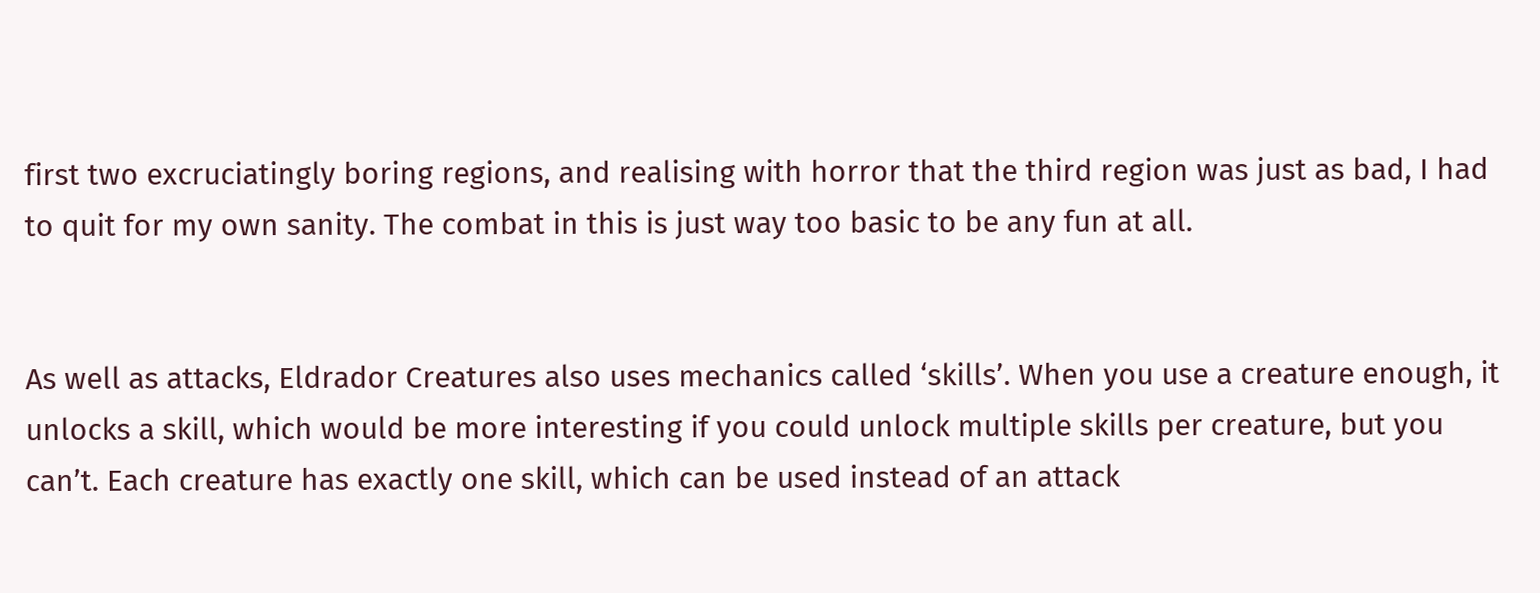first two excruciatingly boring regions, and realising with horror that the third region was just as bad, I had to quit for my own sanity. The combat in this is just way too basic to be any fun at all.


As well as attacks, Eldrador Creatures also uses mechanics called ‘skills’. When you use a creature enough, it unlocks a skill, which would be more interesting if you could unlock multiple skills per creature, but you can’t. Each creature has exactly one skill, which can be used instead of an attack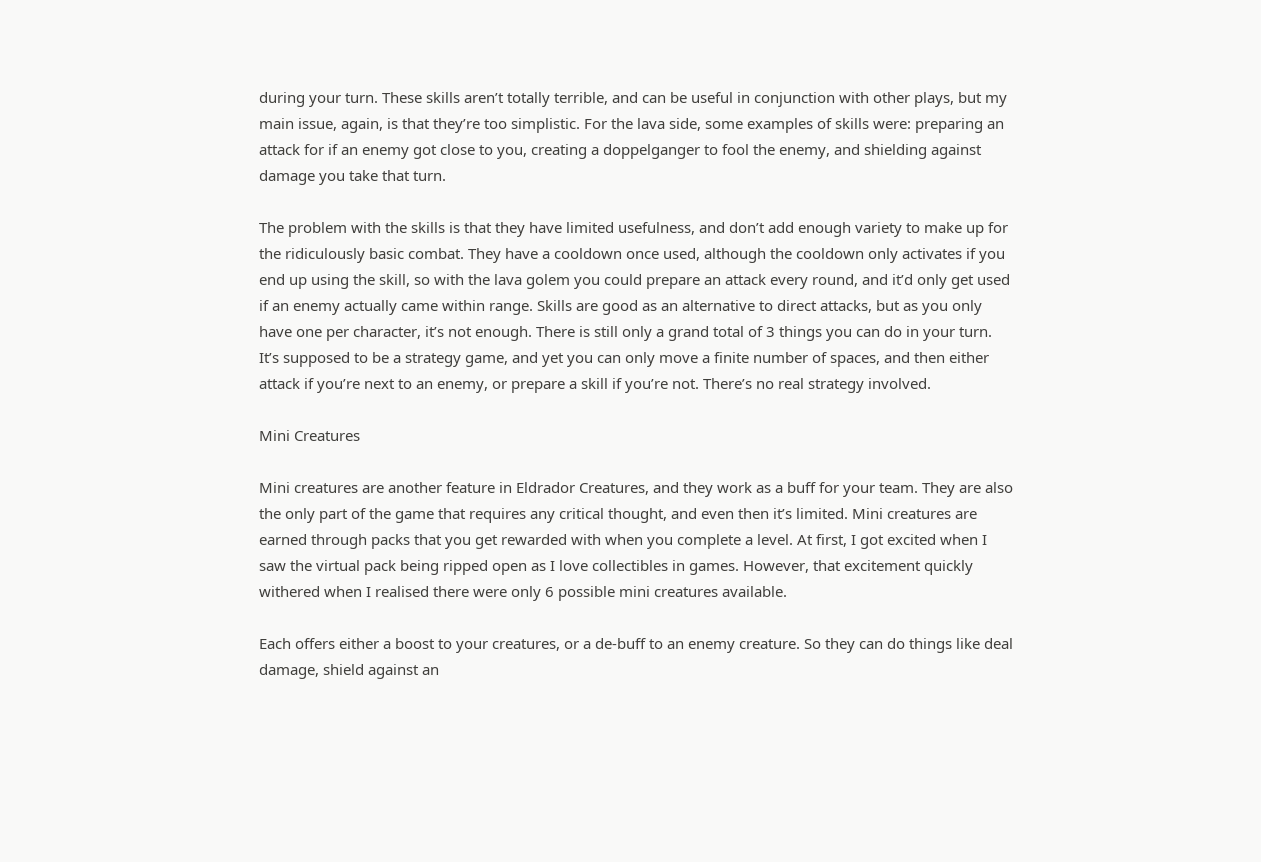during your turn. These skills aren’t totally terrible, and can be useful in conjunction with other plays, but my main issue, again, is that they’re too simplistic. For the lava side, some examples of skills were: preparing an attack for if an enemy got close to you, creating a doppelganger to fool the enemy, and shielding against damage you take that turn.

The problem with the skills is that they have limited usefulness, and don’t add enough variety to make up for the ridiculously basic combat. They have a cooldown once used, although the cooldown only activates if you end up using the skill, so with the lava golem you could prepare an attack every round, and it’d only get used if an enemy actually came within range. Skills are good as an alternative to direct attacks, but as you only have one per character, it’s not enough. There is still only a grand total of 3 things you can do in your turn. It’s supposed to be a strategy game, and yet you can only move a finite number of spaces, and then either attack if you’re next to an enemy, or prepare a skill if you’re not. There’s no real strategy involved.

Mini Creatures

Mini creatures are another feature in Eldrador Creatures, and they work as a buff for your team. They are also the only part of the game that requires any critical thought, and even then it’s limited. Mini creatures are earned through packs that you get rewarded with when you complete a level. At first, I got excited when I saw the virtual pack being ripped open as I love collectibles in games. However, that excitement quickly withered when I realised there were only 6 possible mini creatures available.

Each offers either a boost to your creatures, or a de-buff to an enemy creature. So they can do things like deal damage, shield against an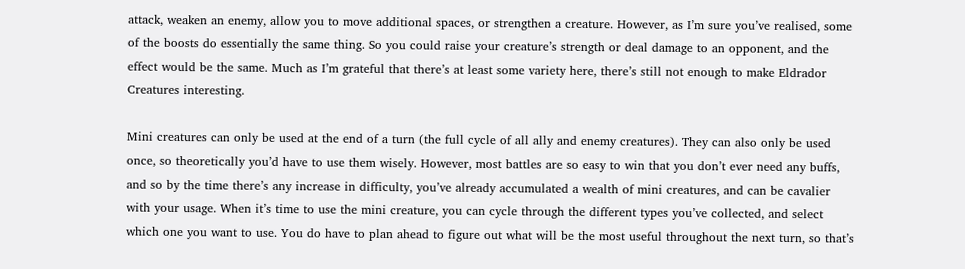attack, weaken an enemy, allow you to move additional spaces, or strengthen a creature. However, as I’m sure you’ve realised, some of the boosts do essentially the same thing. So you could raise your creature’s strength or deal damage to an opponent, and the effect would be the same. Much as I’m grateful that there’s at least some variety here, there’s still not enough to make Eldrador Creatures interesting.

Mini creatures can only be used at the end of a turn (the full cycle of all ally and enemy creatures). They can also only be used once, so theoretically you’d have to use them wisely. However, most battles are so easy to win that you don’t ever need any buffs, and so by the time there’s any increase in difficulty, you’ve already accumulated a wealth of mini creatures, and can be cavalier with your usage. When it’s time to use the mini creature, you can cycle through the different types you’ve collected, and select which one you want to use. You do have to plan ahead to figure out what will be the most useful throughout the next turn, so that’s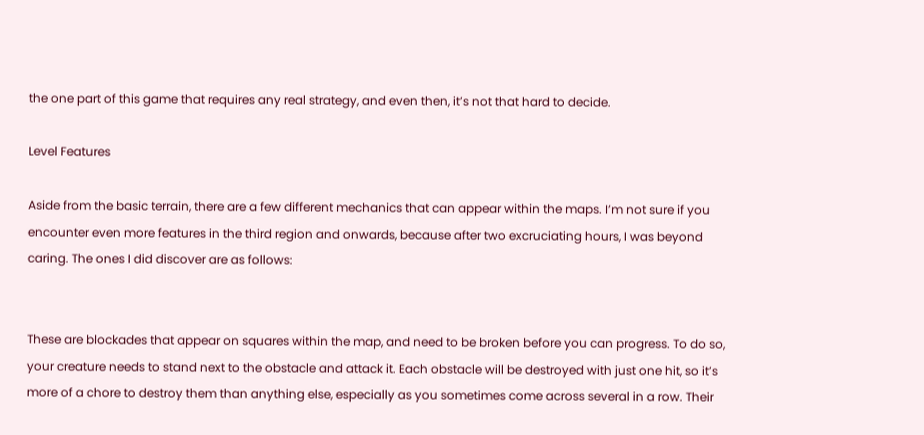the one part of this game that requires any real strategy, and even then, it’s not that hard to decide.

Level Features

Aside from the basic terrain, there are a few different mechanics that can appear within the maps. I’m not sure if you encounter even more features in the third region and onwards, because after two excruciating hours, I was beyond caring. The ones I did discover are as follows:


These are blockades that appear on squares within the map, and need to be broken before you can progress. To do so, your creature needs to stand next to the obstacle and attack it. Each obstacle will be destroyed with just one hit, so it’s more of a chore to destroy them than anything else, especially as you sometimes come across several in a row. Their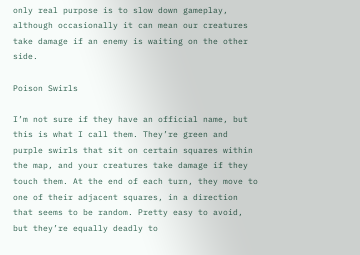only real purpose is to slow down gameplay, although occasionally it can mean our creatures take damage if an enemy is waiting on the other side.

Poison Swirls

I’m not sure if they have an official name, but this is what I call them. They’re green and purple swirls that sit on certain squares within the map, and your creatures take damage if they touch them. At the end of each turn, they move to one of their adjacent squares, in a direction that seems to be random. Pretty easy to avoid, but they’re equally deadly to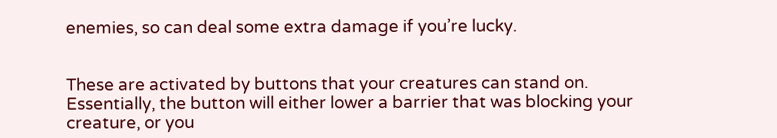enemies, so can deal some extra damage if you’re lucky.


These are activated by buttons that your creatures can stand on. Essentially, the button will either lower a barrier that was blocking your creature, or you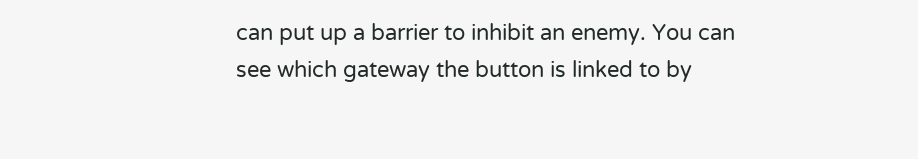can put up a barrier to inhibit an enemy. You can see which gateway the button is linked to by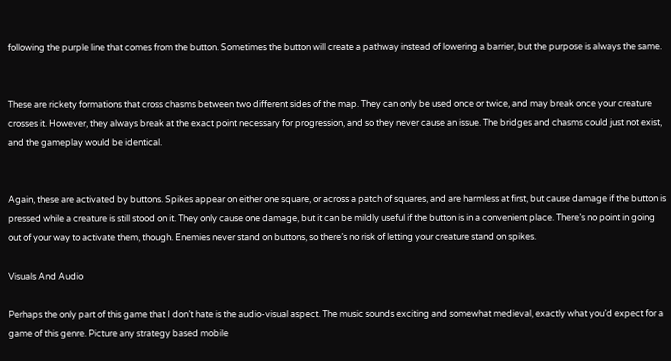following the purple line that comes from the button. Sometimes the button will create a pathway instead of lowering a barrier, but the purpose is always the same.


These are rickety formations that cross chasms between two different sides of the map. They can only be used once or twice, and may break once your creature crosses it. However, they always break at the exact point necessary for progression, and so they never cause an issue. The bridges and chasms could just not exist, and the gameplay would be identical.


Again, these are activated by buttons. Spikes appear on either one square, or across a patch of squares, and are harmless at first, but cause damage if the button is pressed while a creature is still stood on it. They only cause one damage, but it can be mildly useful if the button is in a convenient place. There’s no point in going out of your way to activate them, though. Enemies never stand on buttons, so there’s no risk of letting your creature stand on spikes.

Visuals And Audio

Perhaps the only part of this game that I don’t hate is the audio-visual aspect. The music sounds exciting and somewhat medieval, exactly what you’d expect for a game of this genre. Picture any strategy based mobile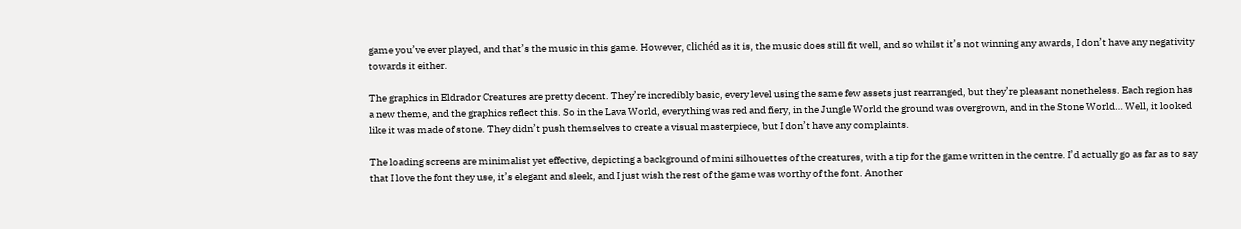game you’ve ever played, and that’s the music in this game. However, clichéd as it is, the music does still fit well, and so whilst it’s not winning any awards, I don’t have any negativity towards it either.

The graphics in Eldrador Creatures are pretty decent. They’re incredibly basic, every level using the same few assets just rearranged, but they’re pleasant nonetheless. Each region has a new theme, and the graphics reflect this. So in the Lava World, everything was red and fiery, in the Jungle World the ground was overgrown, and in the Stone World… Well, it looked like it was made of stone. They didn’t push themselves to create a visual masterpiece, but I don’t have any complaints.

The loading screens are minimalist yet effective, depicting a background of mini silhouettes of the creatures, with a tip for the game written in the centre. I’d actually go as far as to say that I love the font they use, it’s elegant and sleek, and I just wish the rest of the game was worthy of the font. Another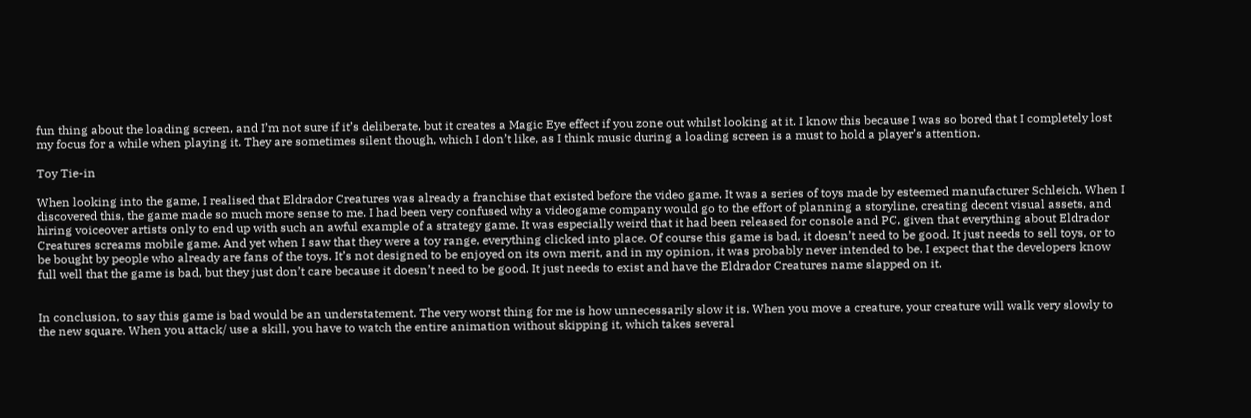fun thing about the loading screen, and I’m not sure if it’s deliberate, but it creates a Magic Eye effect if you zone out whilst looking at it. I know this because I was so bored that I completely lost my focus for a while when playing it. They are sometimes silent though, which I don’t like, as I think music during a loading screen is a must to hold a player’s attention.

Toy Tie-in

When looking into the game, I realised that Eldrador Creatures was already a franchise that existed before the video game. It was a series of toys made by esteemed manufacturer Schleich. When I discovered this, the game made so much more sense to me. I had been very confused why a videogame company would go to the effort of planning a storyline, creating decent visual assets, and hiring voiceover artists only to end up with such an awful example of a strategy game. It was especially weird that it had been released for console and PC, given that everything about Eldrador Creatures screams mobile game. And yet when I saw that they were a toy range, everything clicked into place. Of course this game is bad, it doesn’t need to be good. It just needs to sell toys, or to be bought by people who already are fans of the toys. It’s not designed to be enjoyed on its own merit, and in my opinion, it was probably never intended to be. I expect that the developers know full well that the game is bad, but they just don’t care because it doesn’t need to be good. It just needs to exist and have the Eldrador Creatures name slapped on it.


In conclusion, to say this game is bad would be an understatement. The very worst thing for me is how unnecessarily slow it is. When you move a creature, your creature will walk very slowly to the new square. When you attack/ use a skill, you have to watch the entire animation without skipping it, which takes several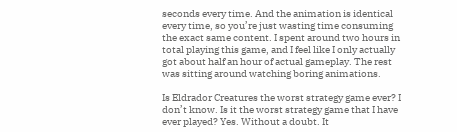seconds every time. And the animation is identical every time, so you’re just wasting time consuming the exact same content. I spent around two hours in total playing this game, and I feel like I only actually got about half an hour of actual gameplay. The rest was sitting around watching boring animations.

Is Eldrador Creatures the worst strategy game ever? I don’t know. Is it the worst strategy game that I have ever played? Yes. Without a doubt. It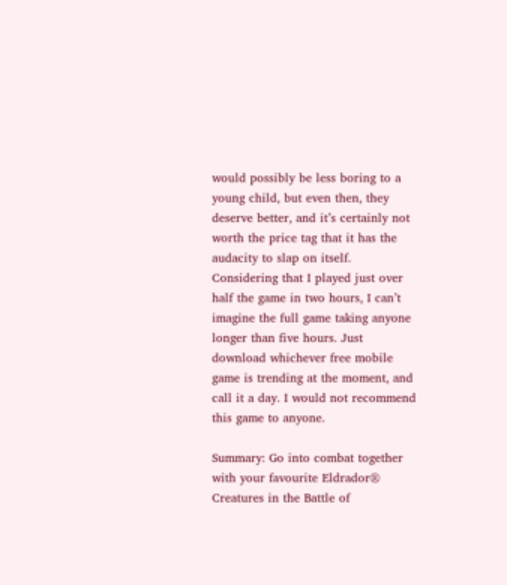would possibly be less boring to a young child, but even then, they deserve better, and it’s certainly not worth the price tag that it has the audacity to slap on itself. Considering that I played just over half the game in two hours, I can’t imagine the full game taking anyone longer than five hours. Just download whichever free mobile game is trending at the moment, and call it a day. I would not recommend this game to anyone.

Summary: Go into combat together with your favourite Eldrador® Creatures in the Battle of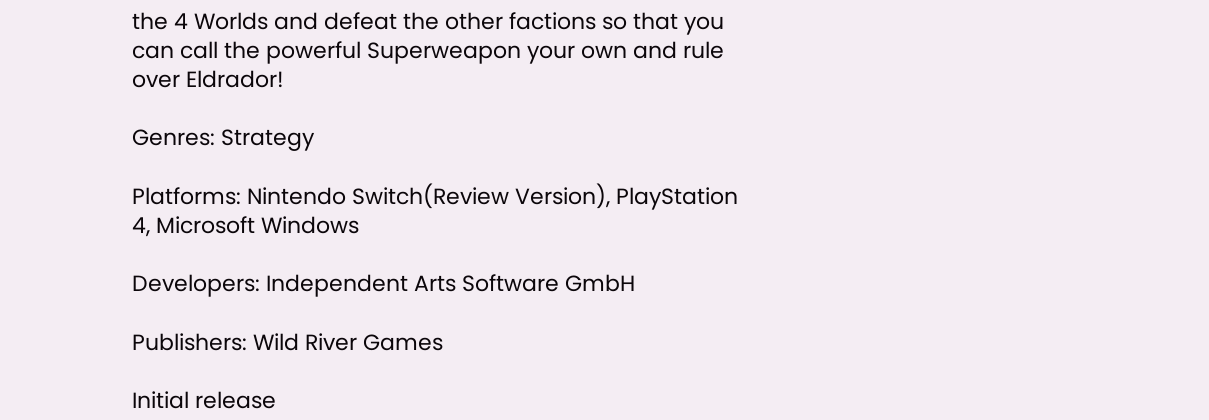the 4 Worlds and defeat the other factions so that you can call the powerful Superweapon your own and rule over Eldrador!

Genres: Strategy

Platforms: Nintendo Switch(Review Version), PlayStation 4, Microsoft Windows

Developers: Independent Arts Software GmbH

Publishers: Wild River Games

Initial release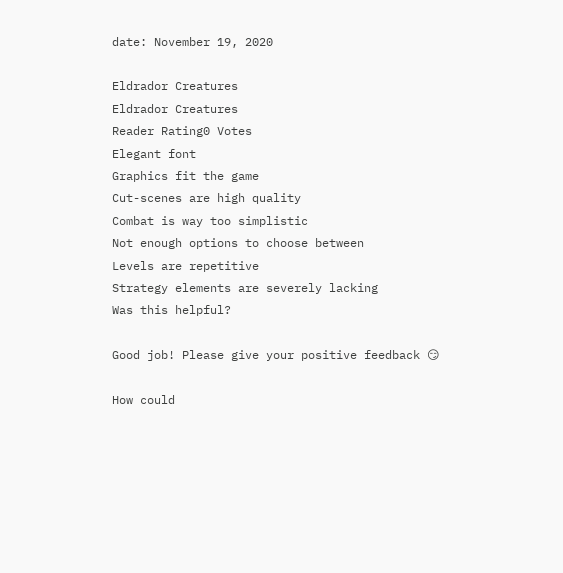date: November 19, 2020

Eldrador Creatures
Eldrador Creatures
Reader Rating0 Votes
Elegant font
Graphics fit the game
Cut-scenes are high quality
Combat is way too simplistic
Not enough options to choose between
Levels are repetitive
Strategy elements are severely lacking
Was this helpful?

Good job! Please give your positive feedback 😏

How could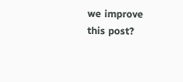we improve this post?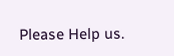Please Help us.